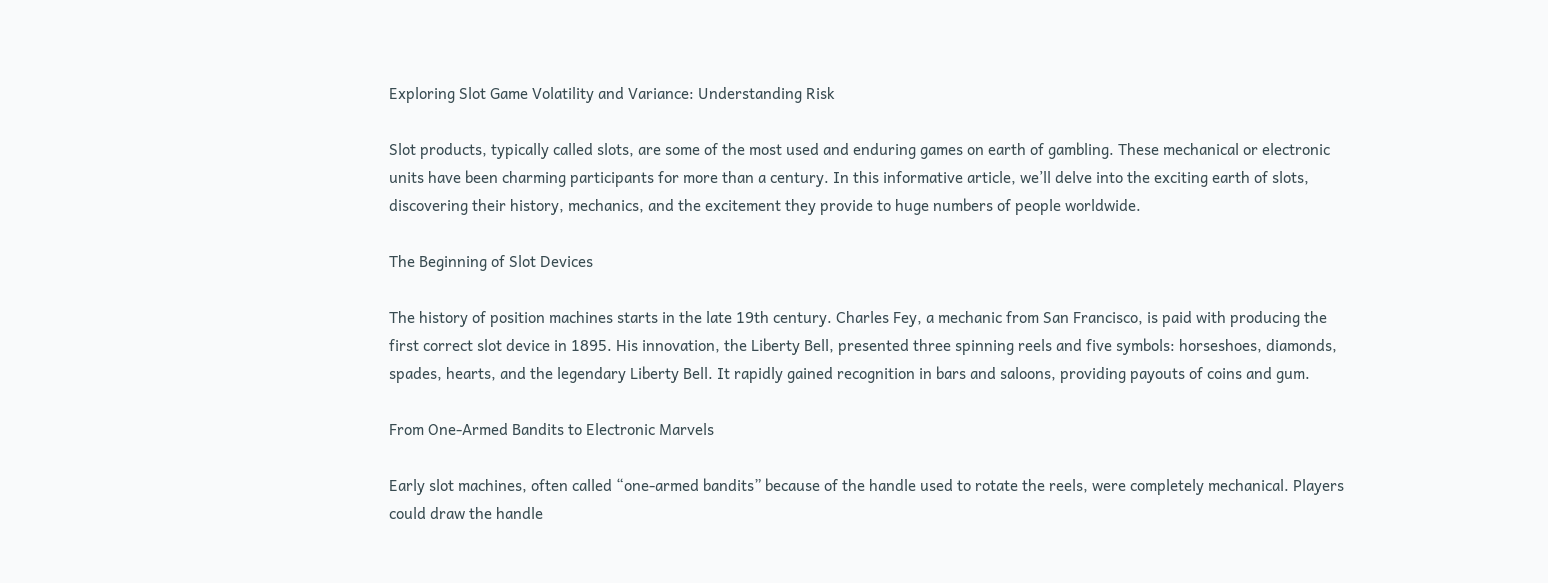Exploring Slot Game Volatility and Variance: Understanding Risk

Slot products, typically called slots, are some of the most used and enduring games on earth of gambling. These mechanical or electronic units have been charming participants for more than a century. In this informative article, we’ll delve into the exciting earth of slots, discovering their history, mechanics, and the excitement they provide to huge numbers of people worldwide.

The Beginning of Slot Devices

The history of position machines starts in the late 19th century. Charles Fey, a mechanic from San Francisco, is paid with producing the first correct slot device in 1895. His innovation, the Liberty Bell, presented three spinning reels and five symbols: horseshoes, diamonds, spades, hearts, and the legendary Liberty Bell. It rapidly gained recognition in bars and saloons, providing payouts of coins and gum.

From One-Armed Bandits to Electronic Marvels

Early slot machines, often called “one-armed bandits” because of the handle used to rotate the reels, were completely mechanical. Players could draw the handle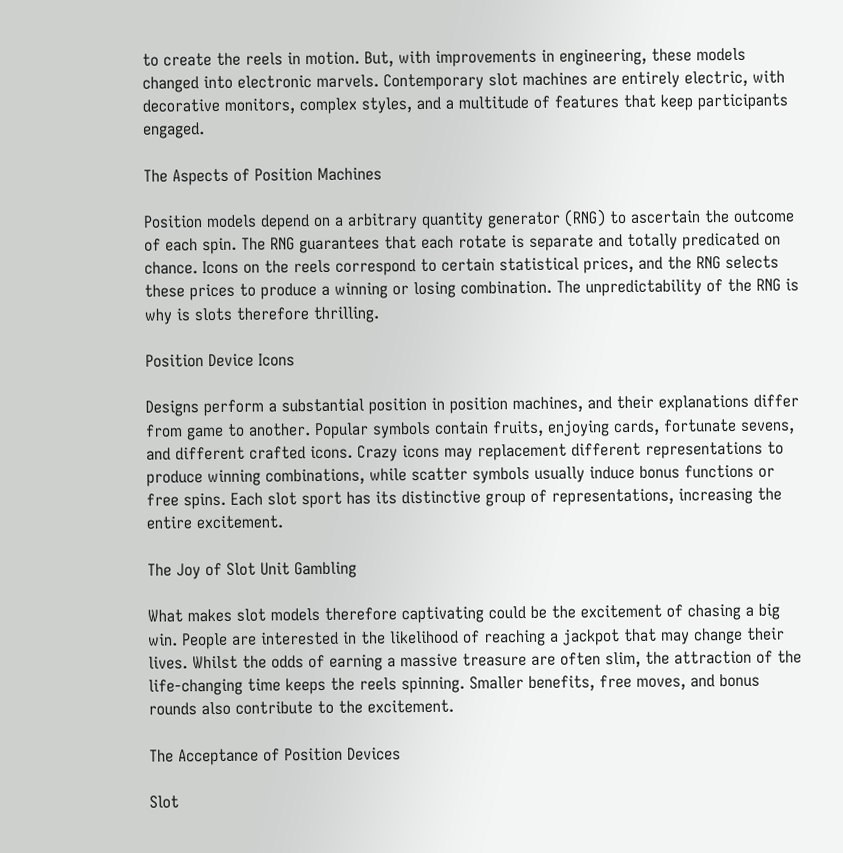to create the reels in motion. But, with improvements in engineering, these models changed into electronic marvels. Contemporary slot machines are entirely electric, with decorative monitors, complex styles, and a multitude of features that keep participants engaged.

The Aspects of Position Machines

Position models depend on a arbitrary quantity generator (RNG) to ascertain the outcome of each spin. The RNG guarantees that each rotate is separate and totally predicated on chance. Icons on the reels correspond to certain statistical prices, and the RNG selects these prices to produce a winning or losing combination. The unpredictability of the RNG is why is slots therefore thrilling.

Position Device Icons

Designs perform a substantial position in position machines, and their explanations differ from game to another. Popular symbols contain fruits, enjoying cards, fortunate sevens, and different crafted icons. Crazy icons may replacement different representations to produce winning combinations, while scatter symbols usually induce bonus functions or free spins. Each slot sport has its distinctive group of representations, increasing the entire excitement.

The Joy of Slot Unit Gambling

What makes slot models therefore captivating could be the excitement of chasing a big win. People are interested in the likelihood of reaching a jackpot that may change their lives. Whilst the odds of earning a massive treasure are often slim, the attraction of the life-changing time keeps the reels spinning. Smaller benefits, free moves, and bonus rounds also contribute to the excitement.

The Acceptance of Position Devices

Slot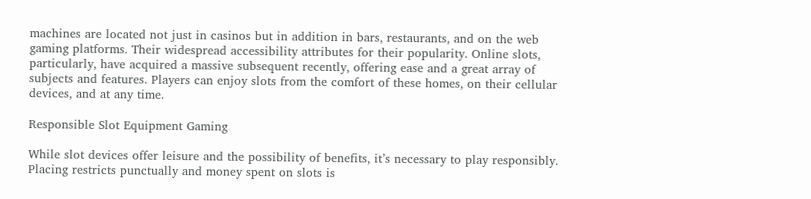machines are located not just in casinos but in addition in bars, restaurants, and on the web gaming platforms. Their widespread accessibility attributes for their popularity. Online slots, particularly, have acquired a massive subsequent recently, offering ease and a great array of subjects and features. Players can enjoy slots from the comfort of these homes, on their cellular devices, and at any time.

Responsible Slot Equipment Gaming

While slot devices offer leisure and the possibility of benefits, it’s necessary to play responsibly. Placing restricts punctually and money spent on slots is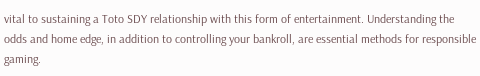vital to sustaining a Toto SDY relationship with this form of entertainment. Understanding the odds and home edge, in addition to controlling your bankroll, are essential methods for responsible gaming.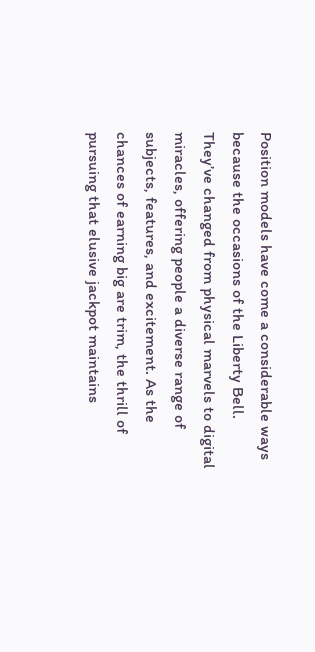Position models have come a considerable ways because the occasions of the Liberty Bell. They’ve changed from physical marvels to digital miracles, offering people a diverse range of subjects, features, and excitement. As the chances of earning big are trim, the thrill of pursuing that elusive jackpot maintains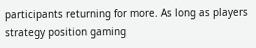participants returning for more. As long as players strategy position gaming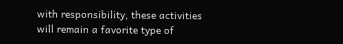with responsibility, these activities will remain a favorite type of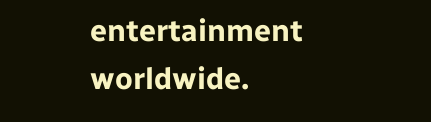entertainment worldwide.